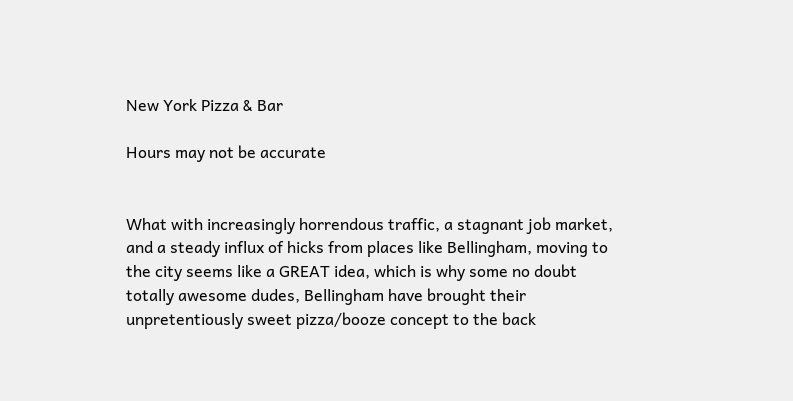New York Pizza & Bar

Hours may not be accurate


What with increasingly horrendous traffic, a stagnant job market, and a steady influx of hicks from places like Bellingham, moving to the city seems like a GREAT idea, which is why some no doubt totally awesome dudes, Bellingham have brought their unpretentiously sweet pizza/booze concept to the back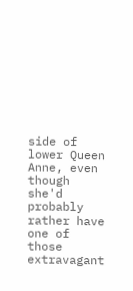side of lower Queen Anne, even though she'd probably rather have one of those extravagant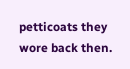petticoats they wore back then.